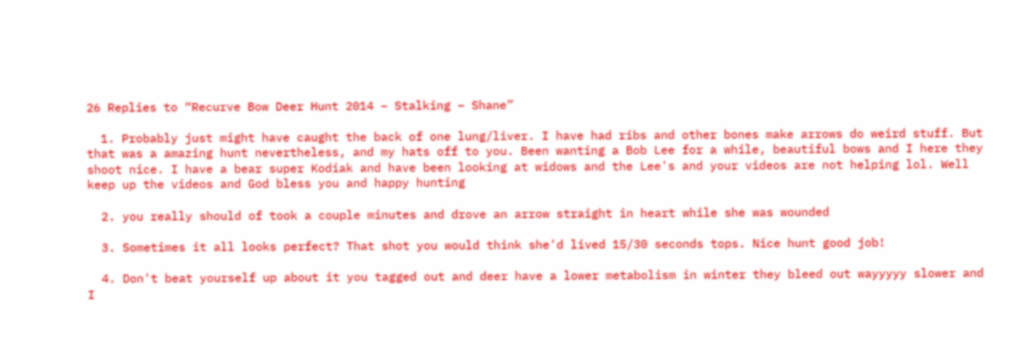26 Replies to “Recurve Bow Deer Hunt 2014 – Stalking – Shane”

  1. Probably just might have caught the back of one lung/liver. I have had ribs and other bones make arrows do weird stuff. But that was a amazing hunt nevertheless, and my hats off to you. Been wanting a Bob Lee for a while, beautiful bows and I here they shoot nice. I have a bear super Kodiak and have been looking at widows and the Lee's and your videos are not helping lol. Well keep up the videos and God bless you and happy hunting

  2. you really should of took a couple minutes and drove an arrow straight in heart while she was wounded

  3. Sometimes it all looks perfect? That shot you would think she'd lived 15/30 seconds tops. Nice hunt good job!

  4. Don't beat yourself up about it you tagged out and deer have a lower metabolism in winter they bleed out wayyyyy slower and I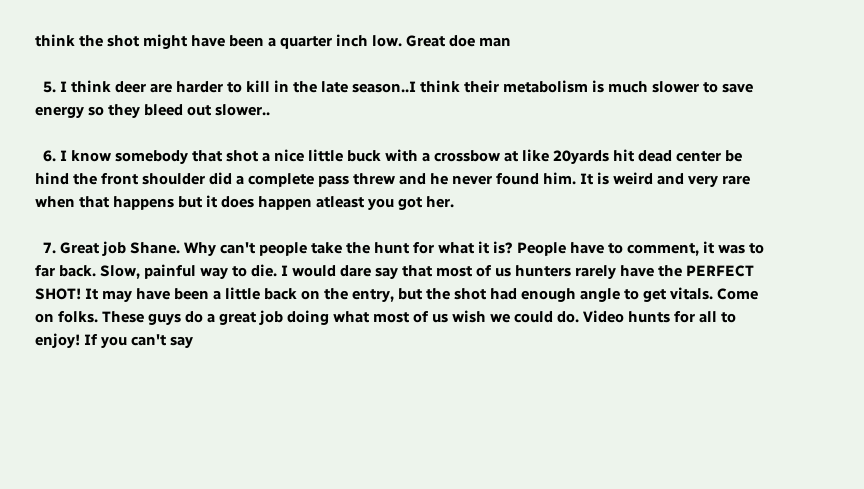think the shot might have been a quarter inch low. Great doe man

  5. I think deer are harder to kill in the late season..I think their metabolism is much slower to save energy so they bleed out slower..

  6. I know somebody that shot a nice little buck with a crossbow at like 20yards hit dead center be hind the front shoulder did a complete pass threw and he never found him. It is weird and very rare when that happens but it does happen atleast you got her.

  7. Great job Shane. Why can't people take the hunt for what it is? People have to comment, it was to far back. Slow, painful way to die. I would dare say that most of us hunters rarely have the PERFECT SHOT! It may have been a little back on the entry, but the shot had enough angle to get vitals. Come on folks. These guys do a great job doing what most of us wish we could do. Video hunts for all to enjoy! If you can't say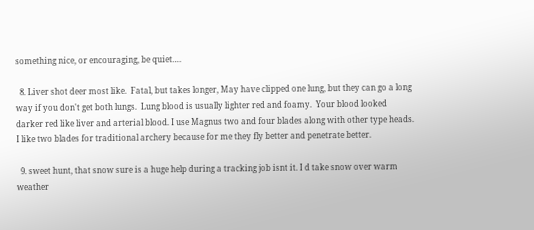something nice, or encouraging, be quiet….

  8. Liver shot deer most like.  Fatal, but takes longer, May have clipped one lung, but they can go a long way if you don't get both lungs.  Lung blood is usually lighter red and foamy.  Your blood looked darker red like liver and arterial blood. I use Magnus two and four blades along with other type heads.  I like two blades for traditional archery because for me they fly better and penetrate better.

  9. sweet hunt, that snow sure is a huge help during a tracking job isnt it. I d take snow over warm weather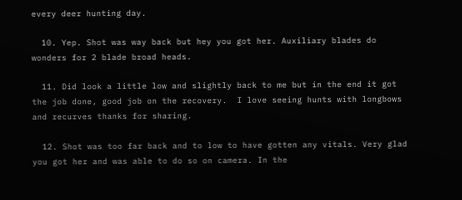every deer hunting day.

  10. Yep. Shot was way back but hey you got her. Auxiliary blades do wonders for 2 blade broad heads.

  11. Did look a little low and slightly back to me but in the end it got the job done, good job on the recovery.  I love seeing hunts with longbows and recurves thanks for sharing.

  12. Shot was too far back and to low to have gotten any vitals. Very glad you got her and was able to do so on camera. In the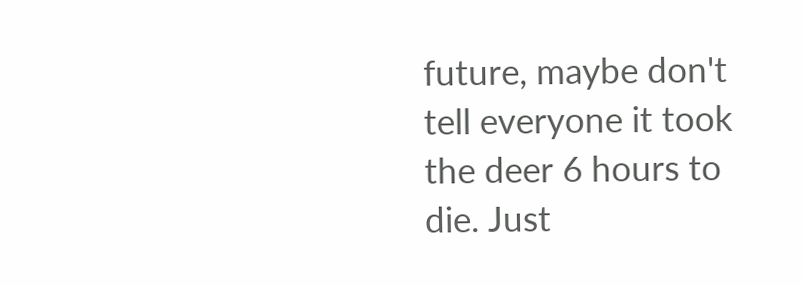future, maybe don't tell everyone it took the deer 6 hours to die. Just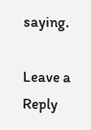saying.

Leave a Reply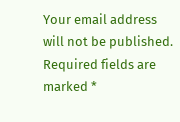Your email address will not be published. Required fields are marked *